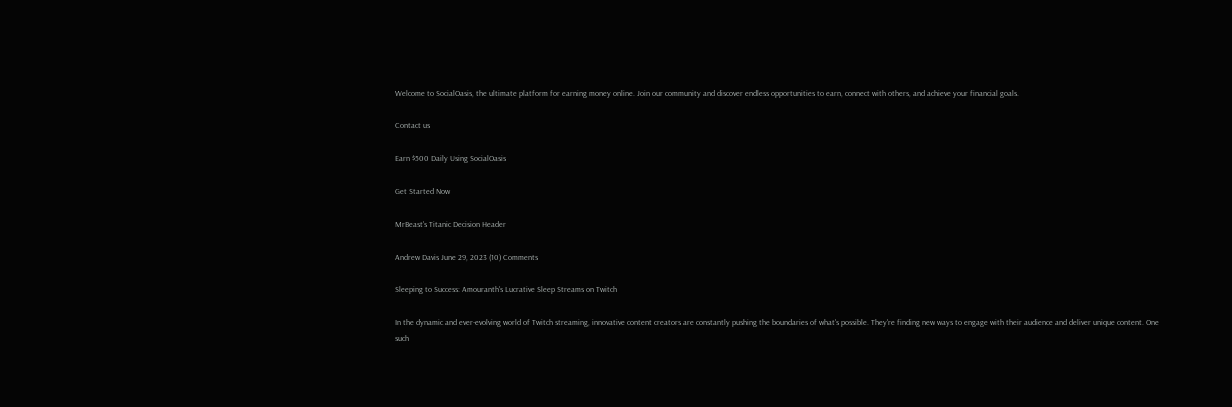Welcome to SocialOasis, the ultimate platform for earning money online. Join our community and discover endless opportunities to earn, connect with others, and achieve your financial goals.

Contact us

Earn $500 Daily Using SocialOasis

Get Started Now

MrBeast's Titanic Decision Header

Andrew Davis June 29, 2023 (10) Comments

Sleeping to Success: Amouranth's Lucrative Sleep Streams on Twitch

In the dynamic and ever-evolving world of Twitch streaming, innovative content creators are constantly pushing the boundaries of what's possible. They're finding new ways to engage with their audience and deliver unique content. One such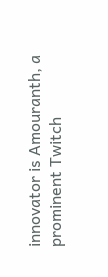innovator is Amouranth, a prominent Twitch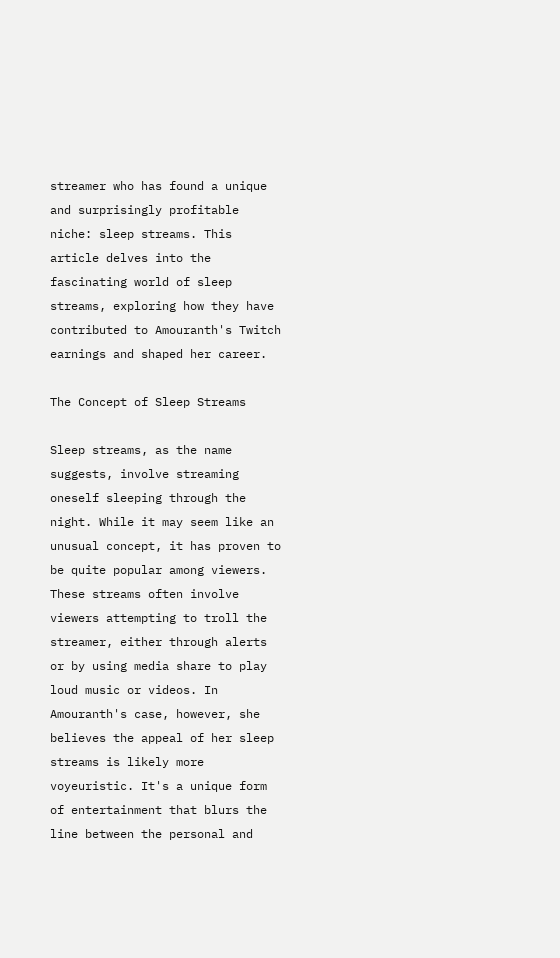streamer who has found a unique and surprisingly profitable niche: sleep streams. This article delves into the fascinating world of sleep streams, exploring how they have contributed to Amouranth's Twitch earnings and shaped her career.

The Concept of Sleep Streams

Sleep streams, as the name suggests, involve streaming oneself sleeping through the night. While it may seem like an unusual concept, it has proven to be quite popular among viewers. These streams often involve viewers attempting to troll the streamer, either through alerts or by using media share to play loud music or videos. In Amouranth's case, however, she believes the appeal of her sleep streams is likely more voyeuristic. It's a unique form of entertainment that blurs the line between the personal and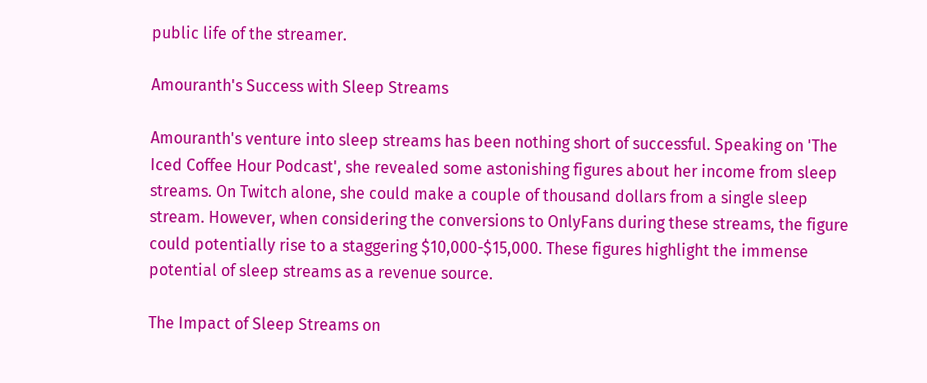public life of the streamer.

Amouranth's Success with Sleep Streams

Amouranth's venture into sleep streams has been nothing short of successful. Speaking on 'The Iced Coffee Hour Podcast', she revealed some astonishing figures about her income from sleep streams. On Twitch alone, she could make a couple of thousand dollars from a single sleep stream. However, when considering the conversions to OnlyFans during these streams, the figure could potentially rise to a staggering $10,000-$15,000. These figures highlight the immense potential of sleep streams as a revenue source.

The Impact of Sleep Streams on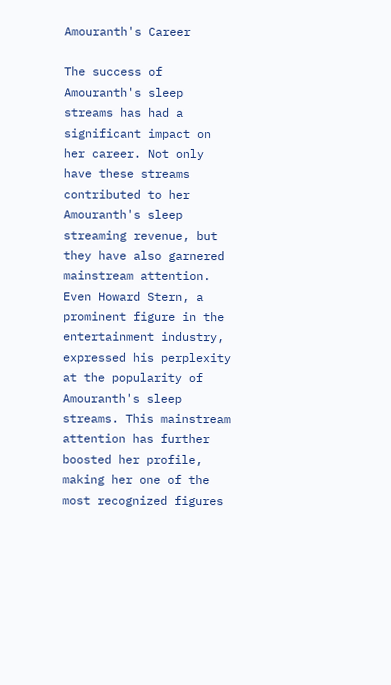Amouranth's Career

The success of Amouranth's sleep streams has had a significant impact on her career. Not only have these streams contributed to her Amouranth's sleep streaming revenue, but they have also garnered mainstream attention. Even Howard Stern, a prominent figure in the entertainment industry, expressed his perplexity at the popularity of Amouranth's sleep streams. This mainstream attention has further boosted her profile, making her one of the most recognized figures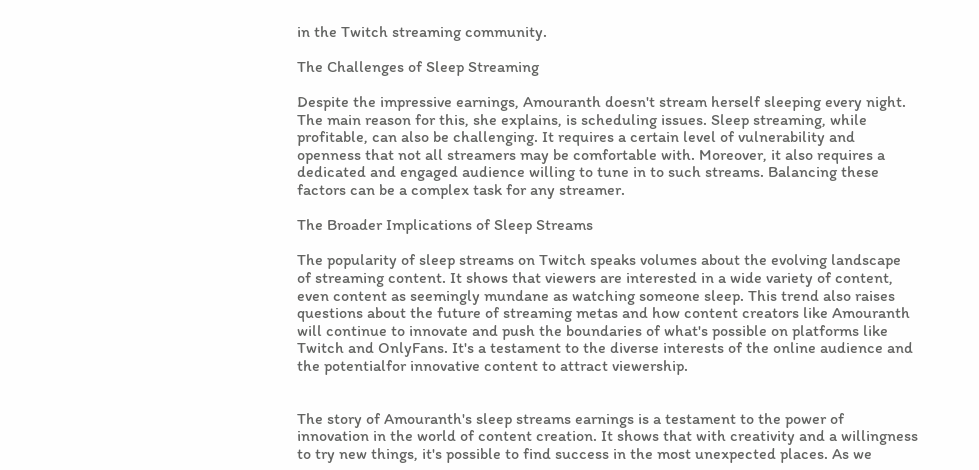in the Twitch streaming community.

The Challenges of Sleep Streaming

Despite the impressive earnings, Amouranth doesn't stream herself sleeping every night. The main reason for this, she explains, is scheduling issues. Sleep streaming, while profitable, can also be challenging. It requires a certain level of vulnerability and openness that not all streamers may be comfortable with. Moreover, it also requires a dedicated and engaged audience willing to tune in to such streams. Balancing these factors can be a complex task for any streamer.

The Broader Implications of Sleep Streams

The popularity of sleep streams on Twitch speaks volumes about the evolving landscape of streaming content. It shows that viewers are interested in a wide variety of content, even content as seemingly mundane as watching someone sleep. This trend also raises questions about the future of streaming metas and how content creators like Amouranth will continue to innovate and push the boundaries of what's possible on platforms like Twitch and OnlyFans. It's a testament to the diverse interests of the online audience and the potentialfor innovative content to attract viewership.


The story of Amouranth's sleep streams earnings is a testament to the power of innovation in the world of content creation. It shows that with creativity and a willingness to try new things, it's possible to find success in the most unexpected places. As we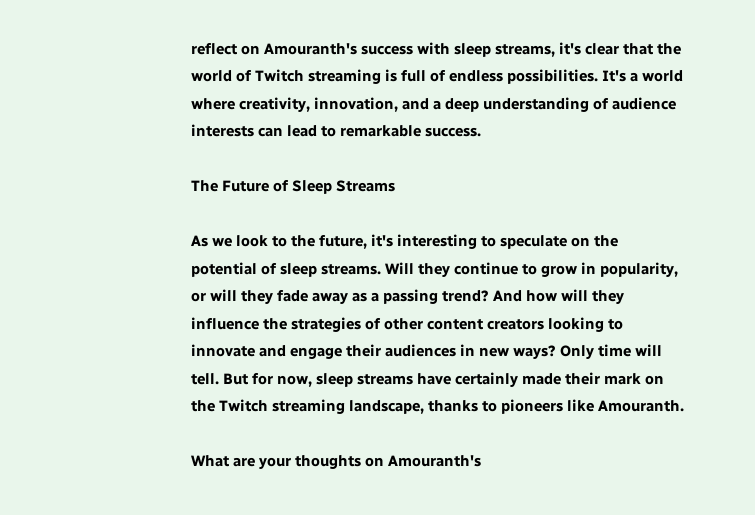reflect on Amouranth's success with sleep streams, it's clear that the world of Twitch streaming is full of endless possibilities. It's a world where creativity, innovation, and a deep understanding of audience interests can lead to remarkable success.

The Future of Sleep Streams

As we look to the future, it's interesting to speculate on the potential of sleep streams. Will they continue to grow in popularity, or will they fade away as a passing trend? And how will they influence the strategies of other content creators looking to innovate and engage their audiences in new ways? Only time will tell. But for now, sleep streams have certainly made their mark on the Twitch streaming landscape, thanks to pioneers like Amouranth.

What are your thoughts on Amouranth's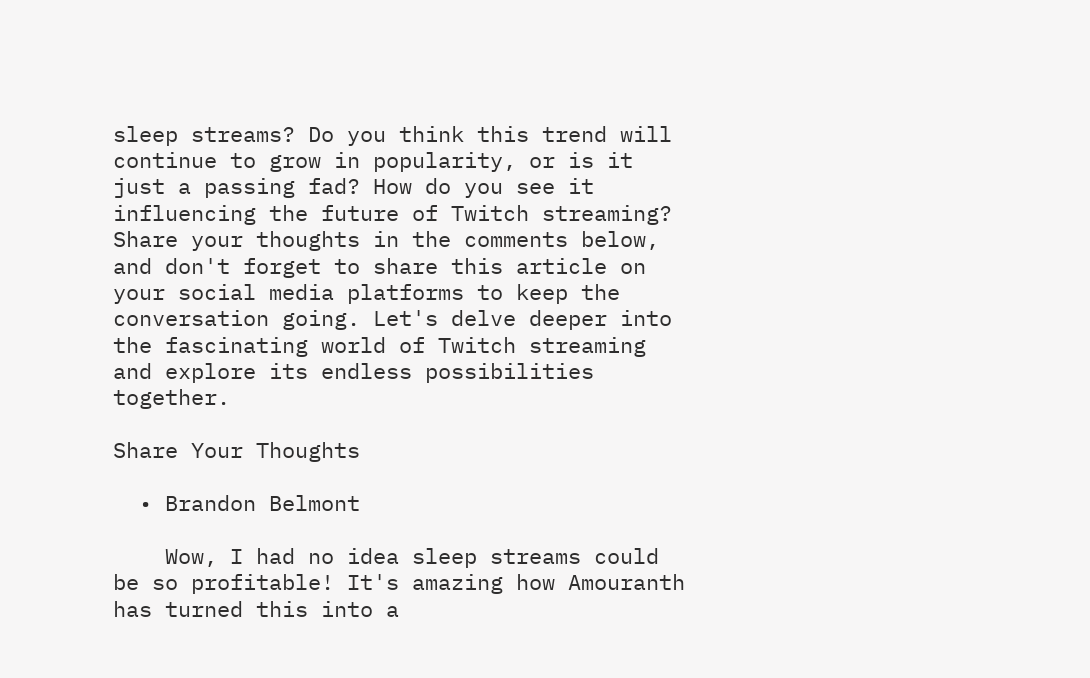sleep streams? Do you think this trend will continue to grow in popularity, or is it just a passing fad? How do you see it influencing the future of Twitch streaming? Share your thoughts in the comments below, and don't forget to share this article on your social media platforms to keep the conversation going. Let's delve deeper into the fascinating world of Twitch streaming and explore its endless possibilities together.

Share Your Thoughts

  • Brandon Belmont

    Wow, I had no idea sleep streams could be so profitable! It's amazing how Amouranth has turned this into a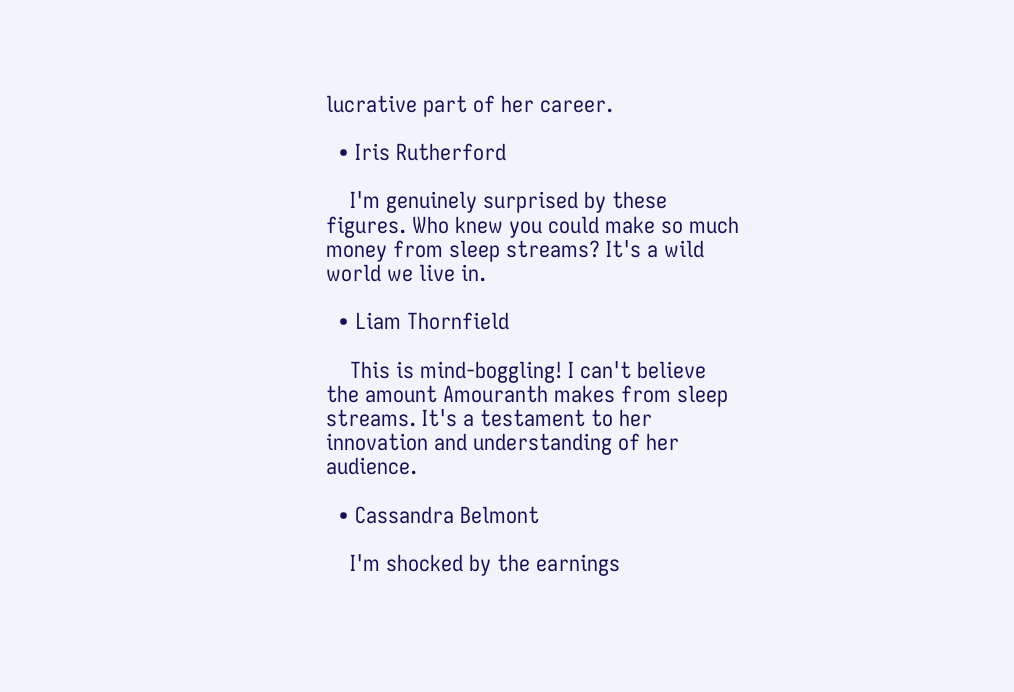lucrative part of her career.

  • Iris Rutherford

    I'm genuinely surprised by these figures. Who knew you could make so much money from sleep streams? It's a wild world we live in.

  • Liam Thornfield

    This is mind-boggling! I can't believe the amount Amouranth makes from sleep streams. It's a testament to her innovation and understanding of her audience.

  • Cassandra Belmont

    I'm shocked by the earnings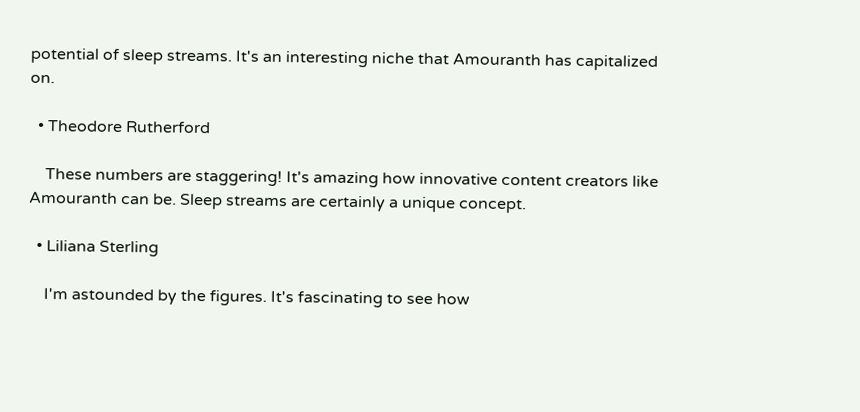potential of sleep streams. It's an interesting niche that Amouranth has capitalized on.

  • Theodore Rutherford

    These numbers are staggering! It's amazing how innovative content creators like Amouranth can be. Sleep streams are certainly a unique concept.

  • Liliana Sterling

    I'm astounded by the figures. It's fascinating to see how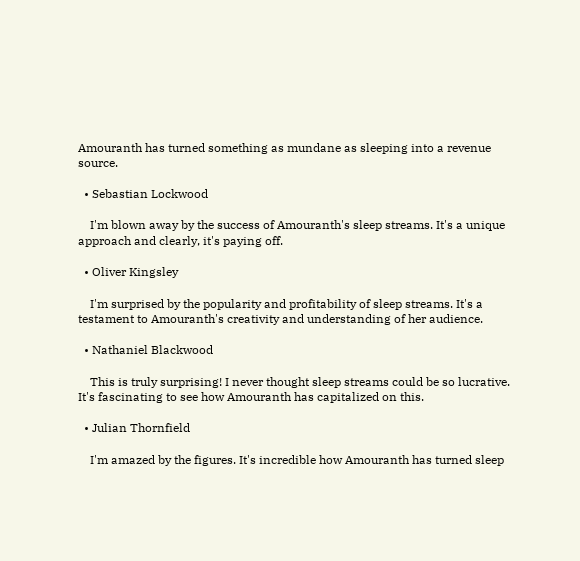Amouranth has turned something as mundane as sleeping into a revenue source.

  • Sebastian Lockwood

    I'm blown away by the success of Amouranth's sleep streams. It's a unique approach and clearly, it's paying off.

  • Oliver Kingsley

    I'm surprised by the popularity and profitability of sleep streams. It's a testament to Amouranth's creativity and understanding of her audience.

  • Nathaniel Blackwood

    This is truly surprising! I never thought sleep streams could be so lucrative. It's fascinating to see how Amouranth has capitalized on this.

  • Julian Thornfield

    I'm amazed by the figures. It's incredible how Amouranth has turned sleep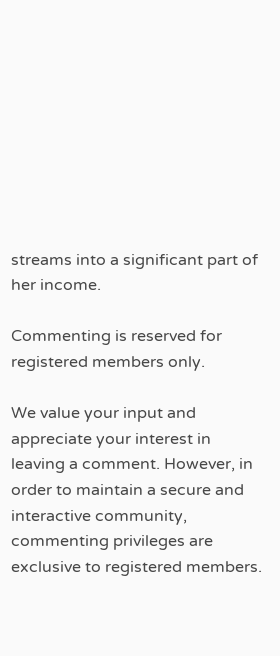streams into a significant part of her income.

Commenting is reserved for registered members only.

We value your input and appreciate your interest in leaving a comment. However, in order to maintain a secure and interactive community, commenting privileges are exclusive to registered members.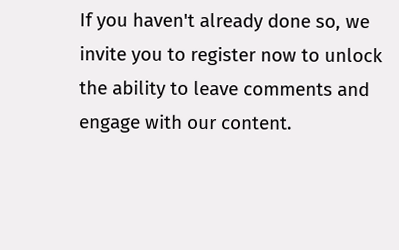If you haven't already done so, we invite you to register now to unlock the ability to leave comments and engage with our content.